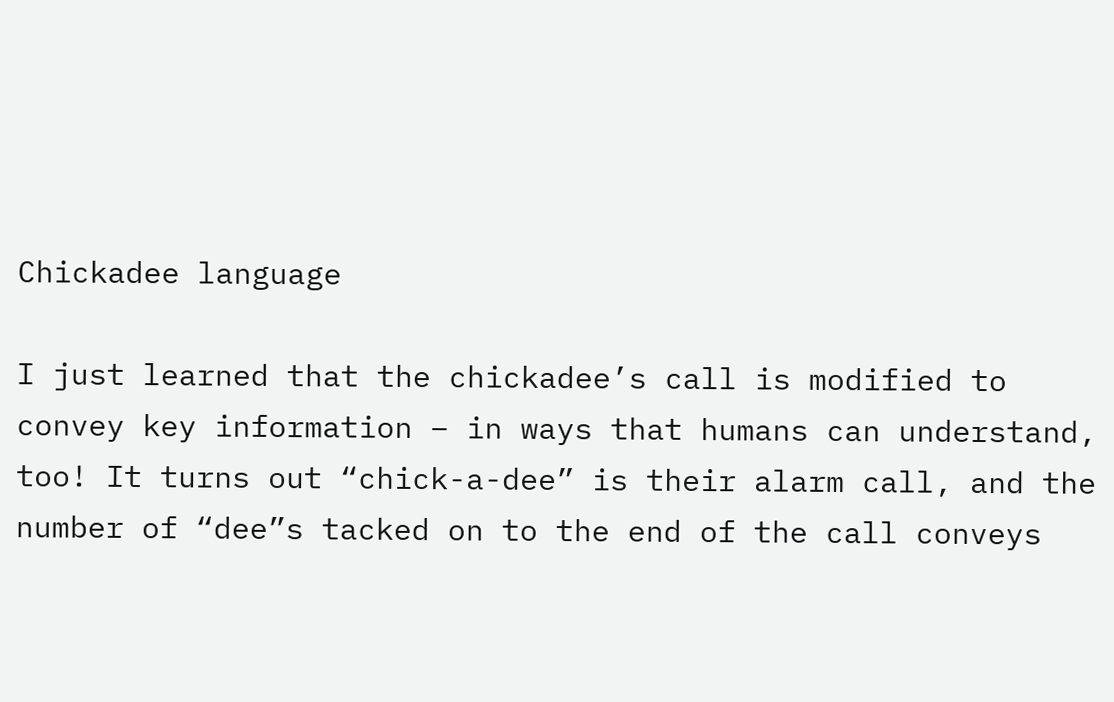Chickadee language

I just learned that the chickadee’s call is modified to convey key information – in ways that humans can understand, too! It turns out “chick-a-dee” is their alarm call, and the number of “dee”s tacked on to the end of the call conveys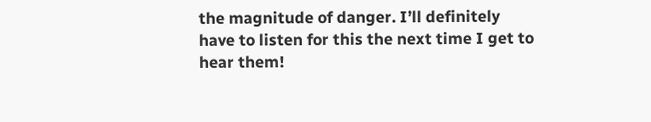the magnitude of danger. I’ll definitely have to listen for this the next time I get to hear them!